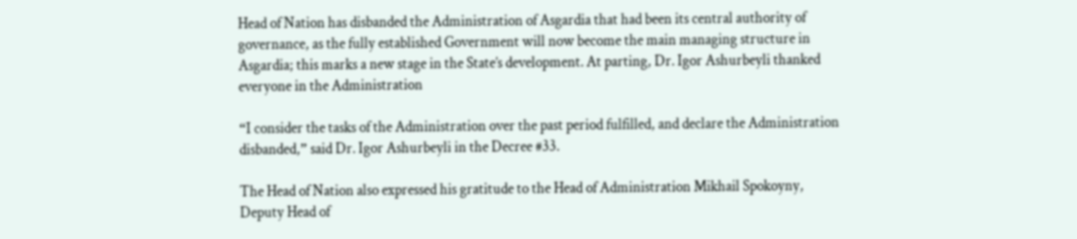Head of Nation has disbanded the Administration of Asgardia that had been its central authority of governance, as the fully established Government will now become the main managing structure in Asgardia; this marks a new stage in the State’s development. At parting, Dr. Igor Ashurbeyli thanked everyone in the Administration

“I consider the tasks of the Administration over the past period fulfilled, and declare the Administration disbanded,” said Dr. Igor Ashurbeyli in the Decree #33.

The Head of Nation also expressed his gratitude to the Head of Administration Mikhail Spokoyny, Deputy Head of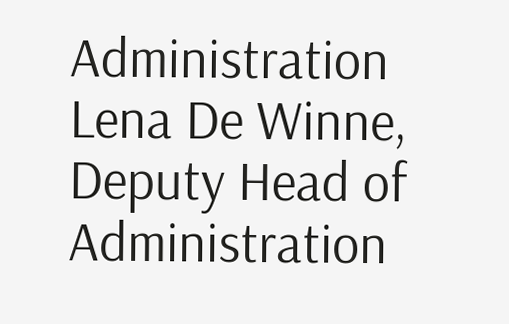Administration Lena De Winne, Deputy Head of Administration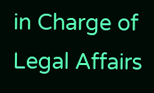in Charge of Legal Affairs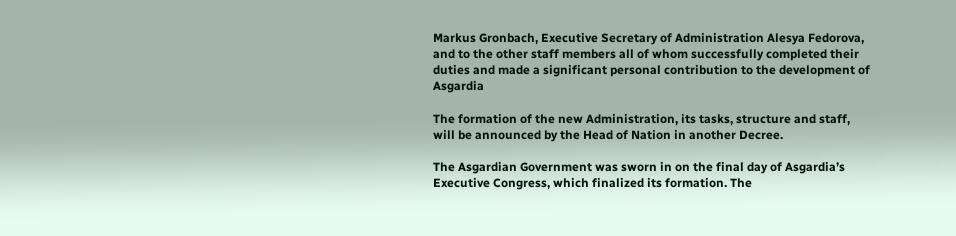Markus Gronbach, Executive Secretary of Administration Alesya Fedorova, and to the other staff members all of whom successfully completed their duties and made a significant personal contribution to the development of Asgardia

The formation of the new Administration, its tasks, structure and staff, will be announced by the Head of Nation in another Decree.

The Asgardian Government was sworn in on the final day of Asgardia’s Executive Congress, which finalized its formation. The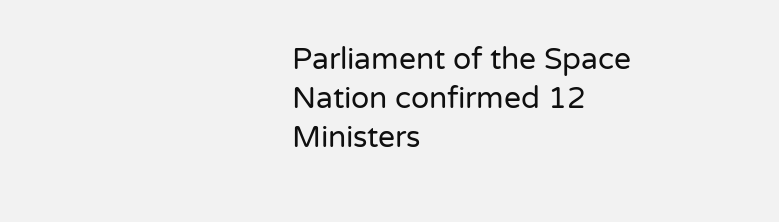Parliament of the Space Nation confirmed 12 Ministers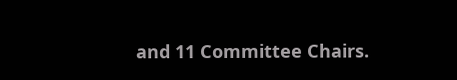and 11 Committee Chairs.